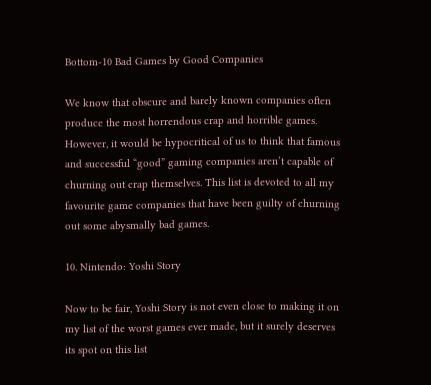Bottom-10 Bad Games by Good Companies

We know that obscure and barely known companies often produce the most horrendous crap and horrible games. However, it would be hypocritical of us to think that famous and successful “good” gaming companies aren’t capable of churning out crap themselves. This list is devoted to all my favourite game companies that have been guilty of churning out some abysmally bad games.

10. Nintendo: Yoshi Story

Now to be fair, Yoshi Story is not even close to making it on my list of the worst games ever made, but it surely deserves its spot on this list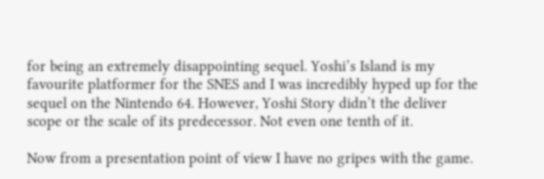for being an extremely disappointing sequel. Yoshi’s Island is my favourite platformer for the SNES and I was incredibly hyped up for the sequel on the Nintendo 64. However, Yoshi Story didn’t the deliver scope or the scale of its predecessor. Not even one tenth of it.

Now from a presentation point of view I have no gripes with the game.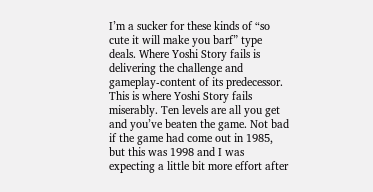I’m a sucker for these kinds of “so cute it will make you barf” type deals. Where Yoshi Story fails is delivering the challenge and gameplay-content of its predecessor. This is where Yoshi Story fails miserably. Ten levels are all you get and you’ve beaten the game. Not bad if the game had come out in 1985, but this was 1998 and I was expecting a little bit more effort after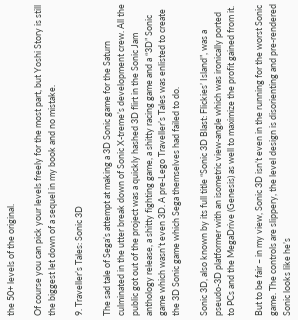the 50+ levels of the original.

Of course you can pick your levels freely for the most part, but Yoshi Story is still the biggest let down of a sequel in my book and no mistake.

9. Traveller’s Tales: Sonic 3D

The sad tale of Sega’s attempt at making a 3D Sonic game for the Saturn culminated in the utter break down of Sonic X-treme’s development crew. All the public got out of the project was a quickly hashed 3D flirt in the Sonic Jam anthology release, a shitty fighting game, a shitty racing game and a “3D” Sonic game which wasn’t even 3D. A pre-Lego Traveller’s Tales was enlisted to create the 3D Sonic game which Sega themselves had failed to do.

Sonic 3D, also known by its full title “Sonic 3D Blast: Flickies’ Island”, was a pseudo-3D platformer with an isometric view-angle which was ironically ported to PCs and the MegaDrive (Genesis) as well to maximize the profit gained from it.

But to be fair – in my view, Sonic 3D isn’t even in the running for the worst Sonic game. The controls are slippery, the level design is disorienting and pre-rendered Sonic looks like he’s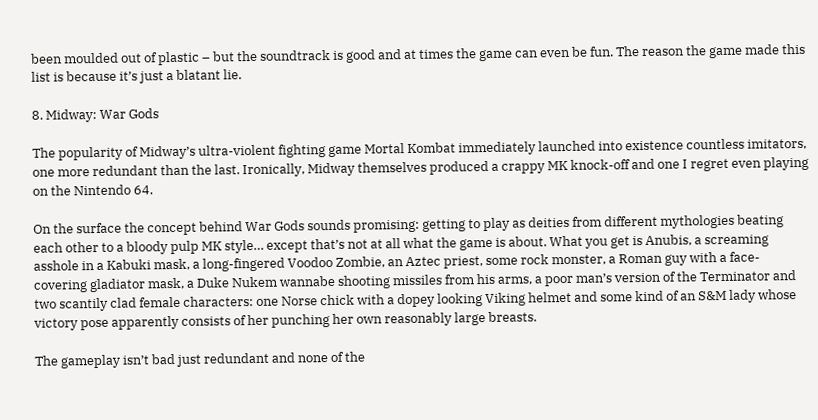been moulded out of plastic – but the soundtrack is good and at times the game can even be fun. The reason the game made this list is because it’s just a blatant lie.

8. Midway: War Gods

The popularity of Midway’s ultra-violent fighting game Mortal Kombat immediately launched into existence countless imitators, one more redundant than the last. Ironically, Midway themselves produced a crappy MK knock-off and one I regret even playing on the Nintendo 64.

On the surface the concept behind War Gods sounds promising: getting to play as deities from different mythologies beating each other to a bloody pulp MK style… except that’s not at all what the game is about. What you get is Anubis, a screaming asshole in a Kabuki mask, a long-fingered Voodoo Zombie, an Aztec priest, some rock monster, a Roman guy with a face-covering gladiator mask, a Duke Nukem wannabe shooting missiles from his arms, a poor man’s version of the Terminator and two scantily clad female characters: one Norse chick with a dopey looking Viking helmet and some kind of an S&M lady whose victory pose apparently consists of her punching her own reasonably large breasts.

The gameplay isn’t bad just redundant and none of the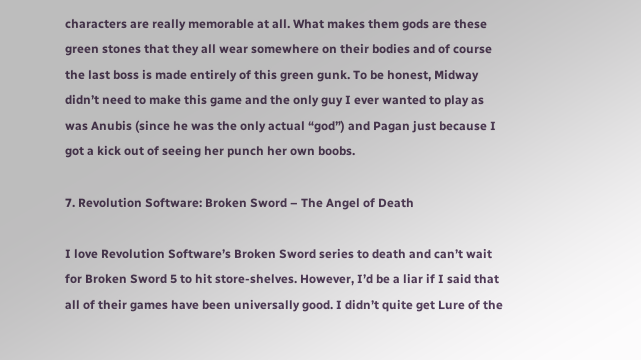characters are really memorable at all. What makes them gods are these green stones that they all wear somewhere on their bodies and of course the last boss is made entirely of this green gunk. To be honest, Midway didn’t need to make this game and the only guy I ever wanted to play as was Anubis (since he was the only actual “god”) and Pagan just because I got a kick out of seeing her punch her own boobs.

7. Revolution Software: Broken Sword – The Angel of Death

I love Revolution Software’s Broken Sword series to death and can’t wait for Broken Sword 5 to hit store-shelves. However, I’d be a liar if I said that all of their games have been universally good. I didn’t quite get Lure of the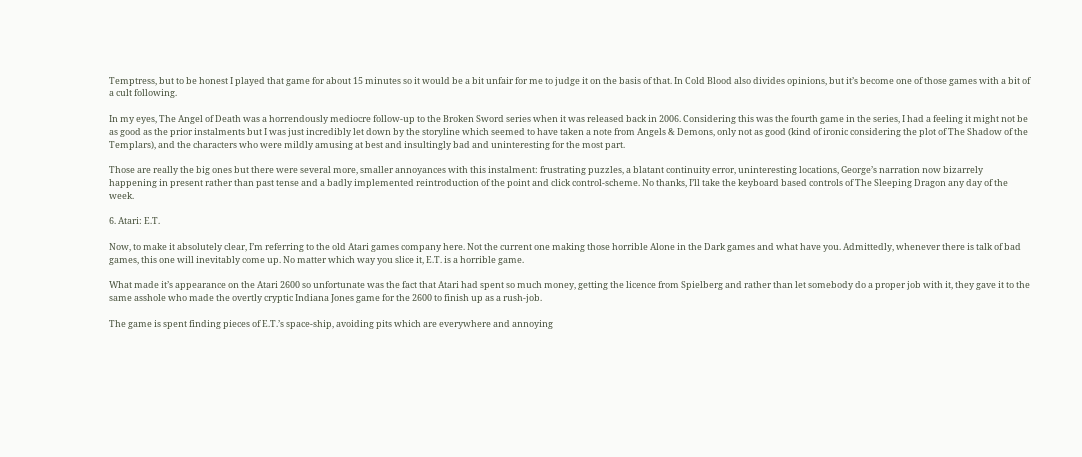Temptress, but to be honest I played that game for about 15 minutes so it would be a bit unfair for me to judge it on the basis of that. In Cold Blood also divides opinions, but it’s become one of those games with a bit of a cult following.

In my eyes, The Angel of Death was a horrendously mediocre follow-up to the Broken Sword series when it was released back in 2006. Considering this was the fourth game in the series, I had a feeling it might not be as good as the prior instalments but I was just incredibly let down by the storyline which seemed to have taken a note from Angels & Demons, only not as good (kind of ironic considering the plot of The Shadow of the Templars), and the characters who were mildly amusing at best and insultingly bad and uninteresting for the most part.

Those are really the big ones but there were several more, smaller annoyances with this instalment: frustrating puzzles, a blatant continuity error, uninteresting locations, George’s narration now bizarrely happening in present rather than past tense and a badly implemented reintroduction of the point and click control-scheme. No thanks, I’ll take the keyboard based controls of The Sleeping Dragon any day of the week.

6. Atari: E.T.

Now, to make it absolutely clear, I’m referring to the old Atari games company here. Not the current one making those horrible Alone in the Dark games and what have you. Admittedly, whenever there is talk of bad games, this one will inevitably come up. No matter which way you slice it, E.T. is a horrible game.

What made it’s appearance on the Atari 2600 so unfortunate was the fact that Atari had spent so much money, getting the licence from Spielberg and rather than let somebody do a proper job with it, they gave it to the same asshole who made the overtly cryptic Indiana Jones game for the 2600 to finish up as a rush-job.

The game is spent finding pieces of E.T.’s space-ship, avoiding pits which are everywhere and annoying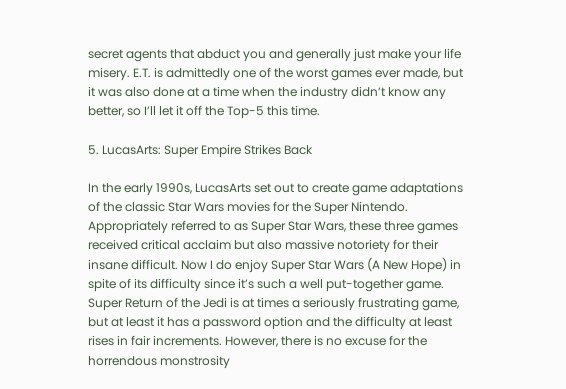secret agents that abduct you and generally just make your life misery. E.T. is admittedly one of the worst games ever made, but it was also done at a time when the industry didn’t know any better, so I’ll let it off the Top-5 this time.

5. LucasArts: Super Empire Strikes Back

In the early 1990s, LucasArts set out to create game adaptations of the classic Star Wars movies for the Super Nintendo. Appropriately referred to as Super Star Wars, these three games received critical acclaim but also massive notoriety for their insane difficult. Now I do enjoy Super Star Wars (A New Hope) in spite of its difficulty since it’s such a well put-together game. Super Return of the Jedi is at times a seriously frustrating game, but at least it has a password option and the difficulty at least rises in fair increments. However, there is no excuse for the horrendous monstrosity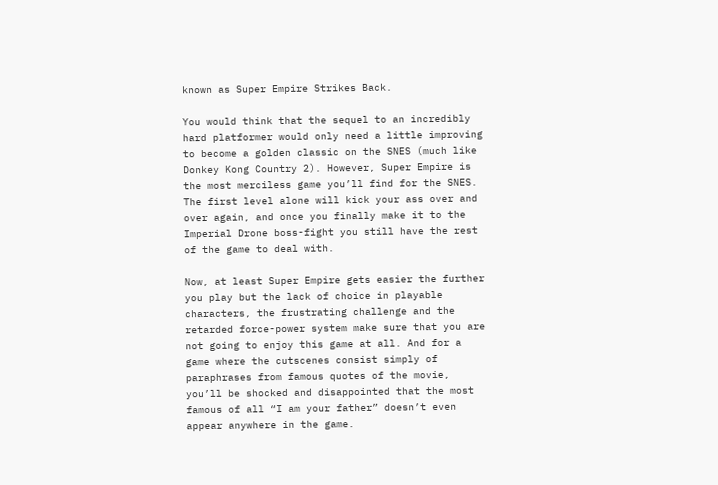known as Super Empire Strikes Back.

You would think that the sequel to an incredibly hard platformer would only need a little improving to become a golden classic on the SNES (much like Donkey Kong Country 2). However, Super Empire is the most merciless game you’ll find for the SNES. The first level alone will kick your ass over and over again, and once you finally make it to the Imperial Drone boss-fight you still have the rest of the game to deal with.

Now, at least Super Empire gets easier the further you play but the lack of choice in playable characters, the frustrating challenge and the retarded force-power system make sure that you are not going to enjoy this game at all. And for a game where the cutscenes consist simply of paraphrases from famous quotes of the movie, you’ll be shocked and disappointed that the most famous of all “I am your father” doesn’t even appear anywhere in the game.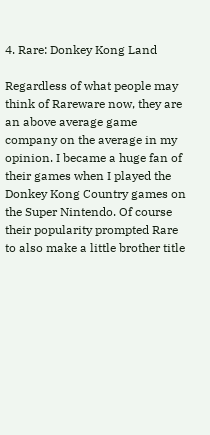4. Rare: Donkey Kong Land

Regardless of what people may think of Rareware now, they are an above average game company on the average in my opinion. I became a huge fan of their games when I played the Donkey Kong Country games on the Super Nintendo. Of course their popularity prompted Rare to also make a little brother title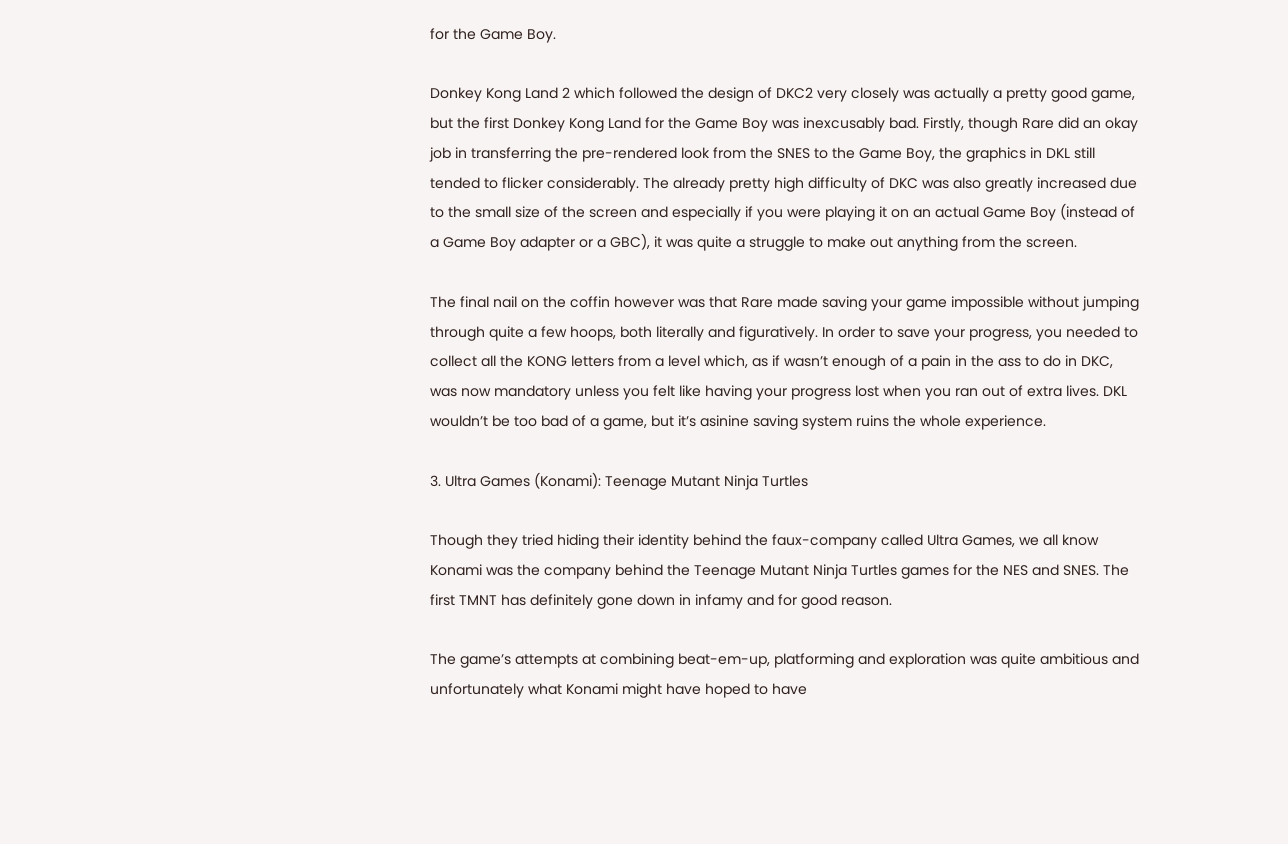for the Game Boy.

Donkey Kong Land 2 which followed the design of DKC2 very closely was actually a pretty good game, but the first Donkey Kong Land for the Game Boy was inexcusably bad. Firstly, though Rare did an okay job in transferring the pre-rendered look from the SNES to the Game Boy, the graphics in DKL still tended to flicker considerably. The already pretty high difficulty of DKC was also greatly increased due to the small size of the screen and especially if you were playing it on an actual Game Boy (instead of a Game Boy adapter or a GBC), it was quite a struggle to make out anything from the screen.

The final nail on the coffin however was that Rare made saving your game impossible without jumping through quite a few hoops, both literally and figuratively. In order to save your progress, you needed to collect all the KONG letters from a level which, as if wasn’t enough of a pain in the ass to do in DKC, was now mandatory unless you felt like having your progress lost when you ran out of extra lives. DKL wouldn’t be too bad of a game, but it’s asinine saving system ruins the whole experience.

3. Ultra Games (Konami): Teenage Mutant Ninja Turtles

Though they tried hiding their identity behind the faux-company called Ultra Games, we all know Konami was the company behind the Teenage Mutant Ninja Turtles games for the NES and SNES. The first TMNT has definitely gone down in infamy and for good reason.

The game’s attempts at combining beat-em-up, platforming and exploration was quite ambitious and unfortunately what Konami might have hoped to have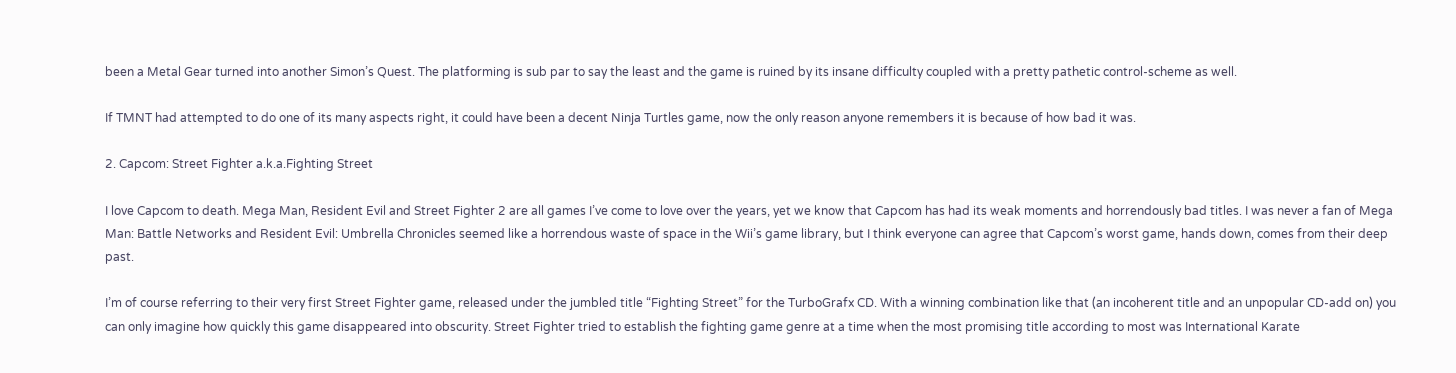been a Metal Gear turned into another Simon’s Quest. The platforming is sub par to say the least and the game is ruined by its insane difficulty coupled with a pretty pathetic control-scheme as well.

If TMNT had attempted to do one of its many aspects right, it could have been a decent Ninja Turtles game, now the only reason anyone remembers it is because of how bad it was.

2. Capcom: Street Fighter a.k.a.Fighting Street

I love Capcom to death. Mega Man, Resident Evil and Street Fighter 2 are all games I’ve come to love over the years, yet we know that Capcom has had its weak moments and horrendously bad titles. I was never a fan of Mega Man: Battle Networks and Resident Evil: Umbrella Chronicles seemed like a horrendous waste of space in the Wii’s game library, but I think everyone can agree that Capcom’s worst game, hands down, comes from their deep past.

I’m of course referring to their very first Street Fighter game, released under the jumbled title “Fighting Street” for the TurboGrafx CD. With a winning combination like that (an incoherent title and an unpopular CD-add on) you can only imagine how quickly this game disappeared into obscurity. Street Fighter tried to establish the fighting game genre at a time when the most promising title according to most was International Karate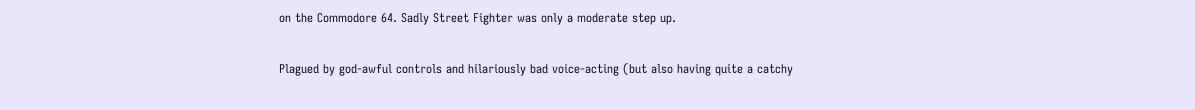on the Commodore 64. Sadly Street Fighter was only a moderate step up.

Plagued by god-awful controls and hilariously bad voice-acting (but also having quite a catchy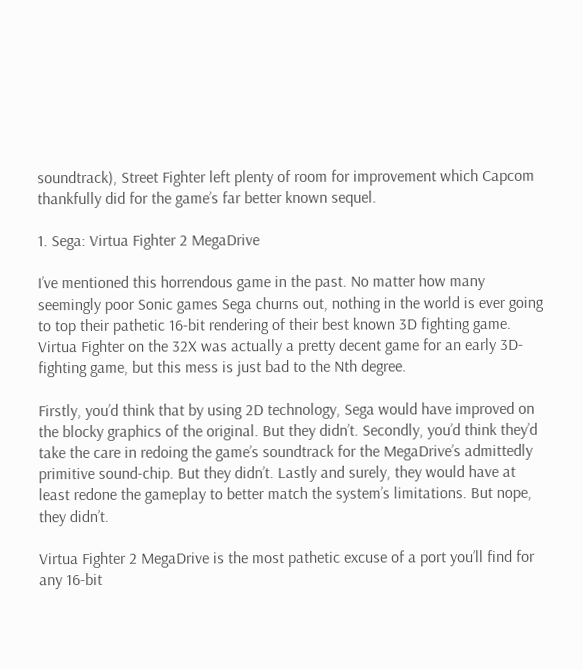soundtrack), Street Fighter left plenty of room for improvement which Capcom thankfully did for the game’s far better known sequel.

1. Sega: Virtua Fighter 2 MegaDrive

I’ve mentioned this horrendous game in the past. No matter how many seemingly poor Sonic games Sega churns out, nothing in the world is ever going to top their pathetic 16-bit rendering of their best known 3D fighting game. Virtua Fighter on the 32X was actually a pretty decent game for an early 3D-fighting game, but this mess is just bad to the Nth degree.

Firstly, you’d think that by using 2D technology, Sega would have improved on the blocky graphics of the original. But they didn’t. Secondly, you’d think they’d take the care in redoing the game’s soundtrack for the MegaDrive’s admittedly primitive sound-chip. But they didn’t. Lastly and surely, they would have at least redone the gameplay to better match the system’s limitations. But nope, they didn’t.

Virtua Fighter 2 MegaDrive is the most pathetic excuse of a port you’ll find for any 16-bit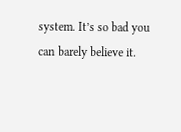system. It’s so bad you can barely believe it.